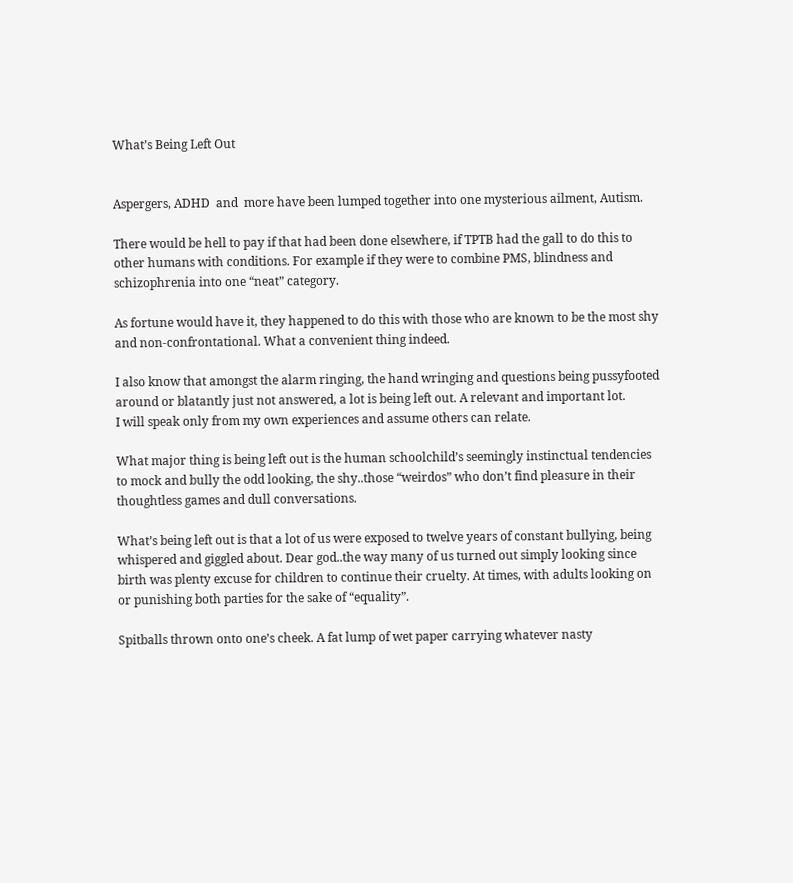What’s Being Left Out


Aspergers, ADHD  and  more have been lumped together into one mysterious ailment, Autism.

There would be hell to pay if that had been done elsewhere, if TPTB had the gall to do this to other humans with conditions. For example if they were to combine PMS, blindness and schizophrenia into one “neat” category.

As fortune would have it, they happened to do this with those who are known to be the most shy and non-confrontational. What a convenient thing indeed.

I also know that amongst the alarm ringing, the hand wringing and questions being pussyfooted around or blatantly just not answered, a lot is being left out. A relevant and important lot.
I will speak only from my own experiences and assume others can relate.

What major thing is being left out is the human schoolchild’s seemingly instinctual tendencies to mock and bully the odd looking, the shy..those “weirdos” who don’t find pleasure in their thoughtless games and dull conversations.

What’s being left out is that a lot of us were exposed to twelve years of constant bullying, being whispered and giggled about. Dear god..the way many of us turned out simply looking since birth was plenty excuse for children to continue their cruelty. At times, with adults looking on or punishing both parties for the sake of “equality”.

Spitballs thrown onto one’s cheek. A fat lump of wet paper carrying whatever nasty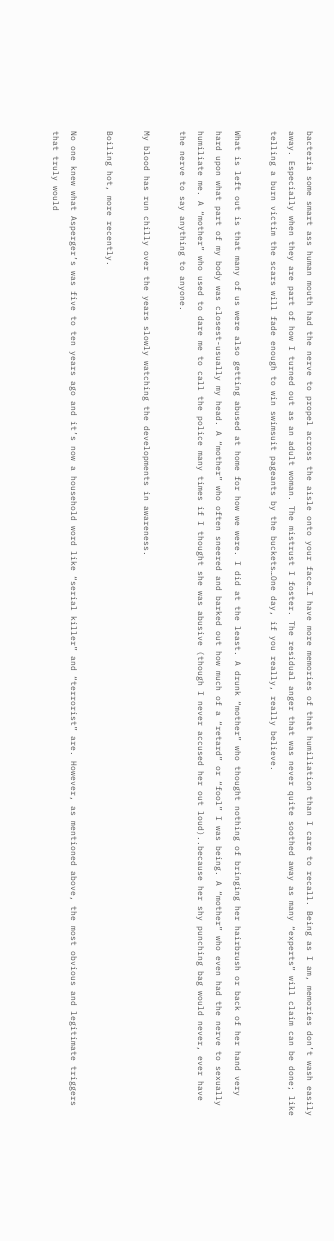bacteria some smart ass human mouth had the nerve to propel across the aisle onto your face…I have more memories of that humiliation than I care to recall. Being as I am, memories don’t wash easily away. Especially when they are part of how I turned out as an adult woman. The mistrust I foster. The residual anger that was never quite soothed away as many “experts” will claim can be done; like telling a burn victim the scars will fade enough to win swimsuit pageants by the buckets…One day, if you really, really believe.

What is left out is that many of us were also getting abused at home for how we were. I did at the least. A drunk “mother” who thought nothing of bringing her hairbrush or back of her hand very hard upon what part of my body was closest-usually my head. A “mother” who often sneered and barked out how much of a “retard” or “fool” I was being. A “mother” who even had the nerve to sexually humiliate me. A “mother” who used to dare me to call the police many times if I thought she was abusive (though I never accused her out loud)..because her shy punching bag would never, ever have the nerve to say anything to anyone.

My blood has run chilly over the years slowly watching the developments in awareness.

Boiling hot, more recently.

No one knew what Asperger’s was five to ten years ago and it’s now a household word like “serial killer” and “terrorist” are. However, as mentioned above, the most obvious and legitimate triggers that truly would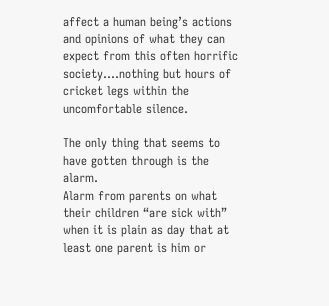affect a human being’s actions and opinions of what they can expect from this often horrific society….nothing but hours of cricket legs within the uncomfortable silence.

The only thing that seems to have gotten through is the alarm.
Alarm from parents on what their children “are sick with” when it is plain as day that at least one parent is him or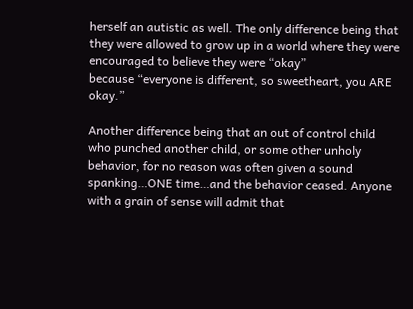herself an autistic as well. The only difference being that they were allowed to grow up in a world where they were encouraged to believe they were “okay”
because “everyone is different, so sweetheart, you ARE okay.”

Another difference being that an out of control child who punched another child, or some other unholy behavior, for no reason was often given a sound spanking…ONE time…and the behavior ceased. Anyone with a grain of sense will admit that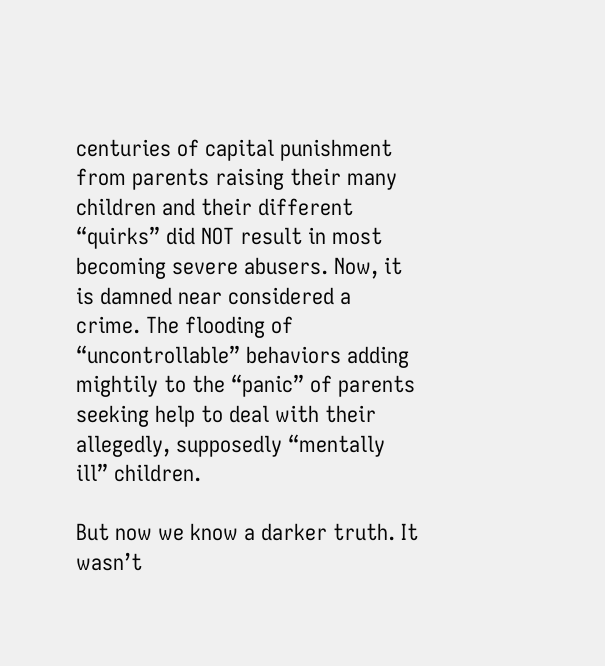centuries of capital punishment from parents raising their many children and their different “quirks” did NOT result in most becoming severe abusers. Now, it is damned near considered a crime. The flooding of “uncontrollable” behaviors adding mightily to the “panic” of parents seeking help to deal with their allegedly, supposedly “mentally ill” children.

But now we know a darker truth. It wasn’t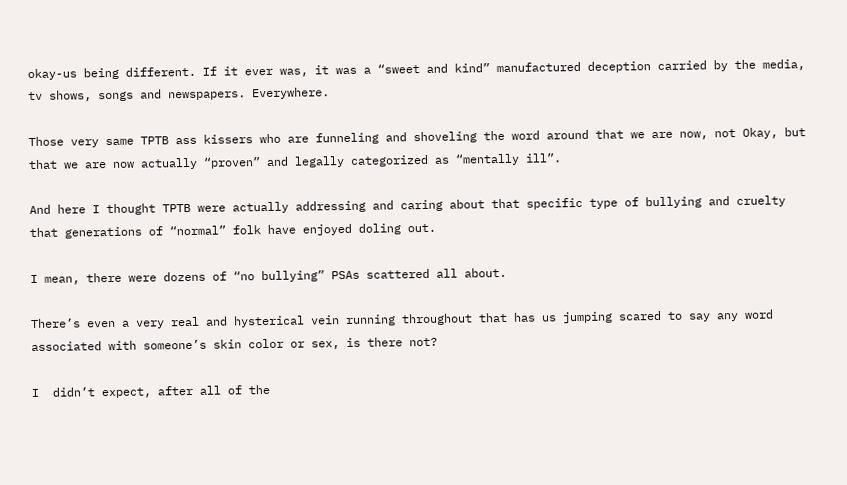okay-us being different. If it ever was, it was a “sweet and kind” manufactured deception carried by the media, tv shows, songs and newspapers. Everywhere.

Those very same TPTB ass kissers who are funneling and shoveling the word around that we are now, not Okay, but that we are now actually “proven” and legally categorized as “mentally ill”.

And here I thought TPTB were actually addressing and caring about that specific type of bullying and cruelty that generations of “normal” folk have enjoyed doling out.

I mean, there were dozens of “no bullying” PSAs scattered all about.

There’s even a very real and hysterical vein running throughout that has us jumping scared to say any word associated with someone’s skin color or sex, is there not?

I  didn’t expect, after all of the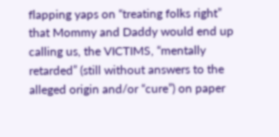flapping yaps on “treating folks right” that Mommy and Daddy would end up calling us, the VICTIMS, “mentally retarded” (still without answers to the alleged origin and/or “cure”) on paper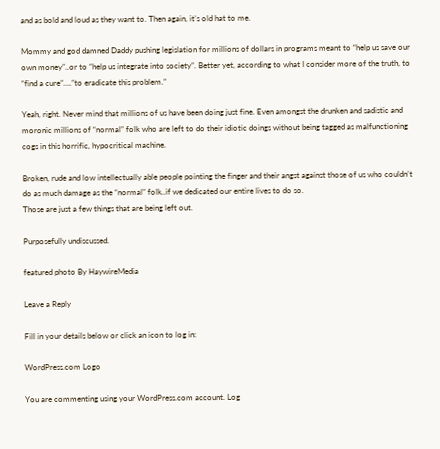and as bold and loud as they want to. Then again, it’s old hat to me.

Mommy and god damned Daddy pushing legislation for millions of dollars in programs meant to “help us save our own money”..or to “help us integrate into society”. Better yet, according to what I consider more of the truth, to “find a cure”….”to eradicate this problem.”

Yeah, right. Never mind that millions of us have been doing just fine. Even amongst the drunken and sadistic and moronic millions of “normal” folk who are left to do their idiotic doings without being tagged as malfunctioning cogs in this horrific, hypocritical machine.

Broken, rude and low intellectually able people pointing the finger and their angst against those of us who couldn’t do as much damage as the “normal” folk..if we dedicated our entire lives to do so.
Those are just a few things that are being left out.

Purposefully undiscussed.

featured photo By HaywireMedia

Leave a Reply

Fill in your details below or click an icon to log in:

WordPress.com Logo

You are commenting using your WordPress.com account. Log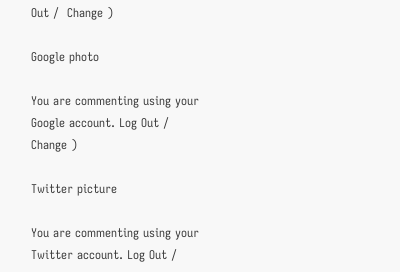Out /  Change )

Google photo

You are commenting using your Google account. Log Out /  Change )

Twitter picture

You are commenting using your Twitter account. Log Out /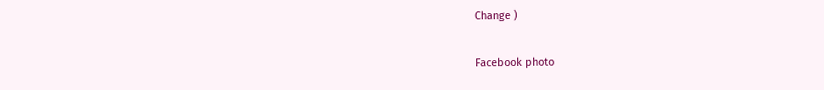Change )

Facebook photo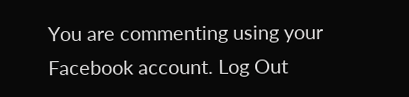You are commenting using your Facebook account. Log Out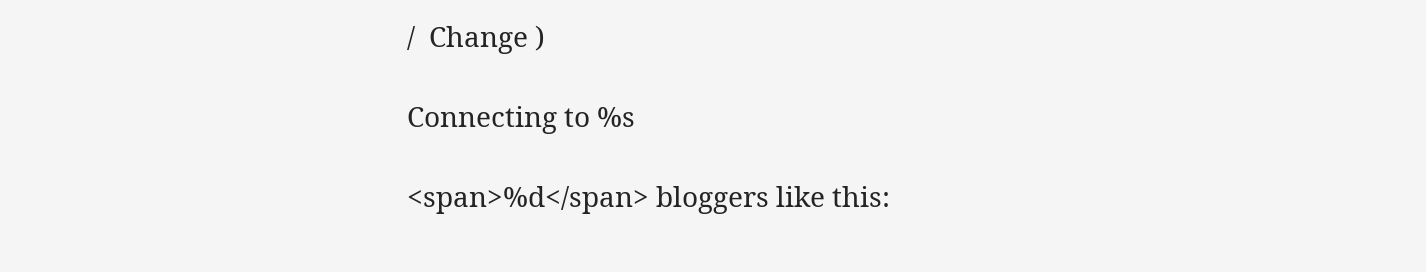/  Change )

Connecting to %s

<span>%d</span> bloggers like this: